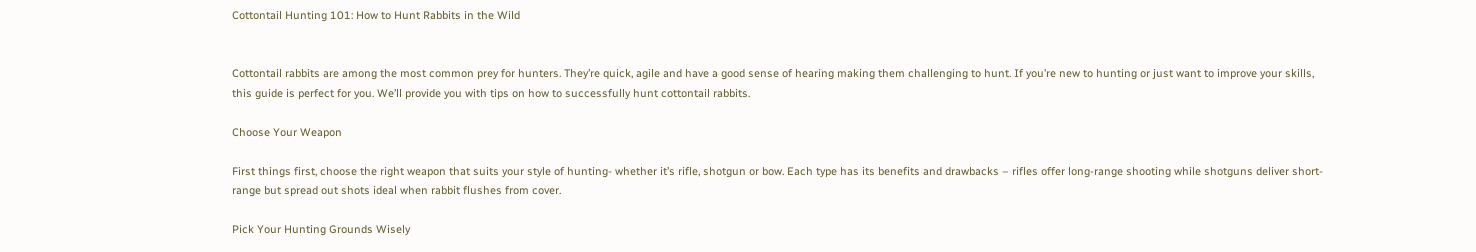Cottontail Hunting 101: How to Hunt Rabbits in the Wild


Cottontail rabbits are among the most common prey for hunters. They’re quick, agile and have a good sense of hearing making them challenging to hunt. If you’re new to hunting or just want to improve your skills, this guide is perfect for you. We’ll provide you with tips on how to successfully hunt cottontail rabbits.

Choose Your Weapon

First things first, choose the right weapon that suits your style of hunting- whether it’s rifle, shotgun or bow. Each type has its benefits and drawbacks – rifles offer long-range shooting while shotguns deliver short-range but spread out shots ideal when rabbit flushes from cover.

Pick Your Hunting Grounds Wisely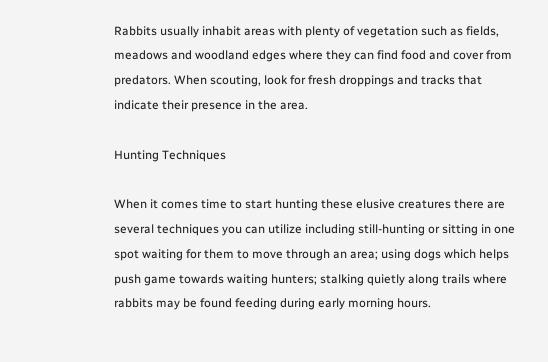Rabbits usually inhabit areas with plenty of vegetation such as fields, meadows and woodland edges where they can find food and cover from predators. When scouting, look for fresh droppings and tracks that indicate their presence in the area.

Hunting Techniques

When it comes time to start hunting these elusive creatures there are several techniques you can utilize including still-hunting or sitting in one spot waiting for them to move through an area; using dogs which helps push game towards waiting hunters; stalking quietly along trails where rabbits may be found feeding during early morning hours.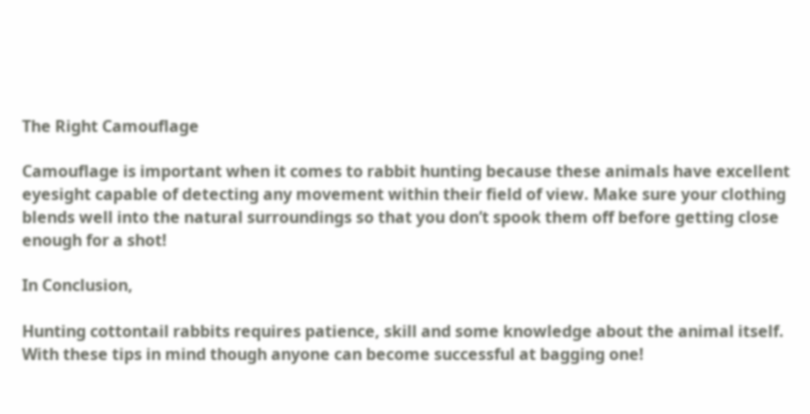The Right Camouflage

Camouflage is important when it comes to rabbit hunting because these animals have excellent eyesight capable of detecting any movement within their field of view. Make sure your clothing blends well into the natural surroundings so that you don’t spook them off before getting close enough for a shot!

In Conclusion,

Hunting cottontail rabbits requires patience, skill and some knowledge about the animal itself. With these tips in mind though anyone can become successful at bagging one!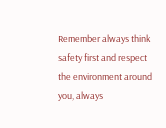Remember always think safety first and respect the environment around you, always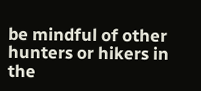be mindful of other hunters or hikers in the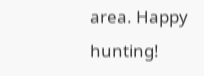area. Happy hunting!